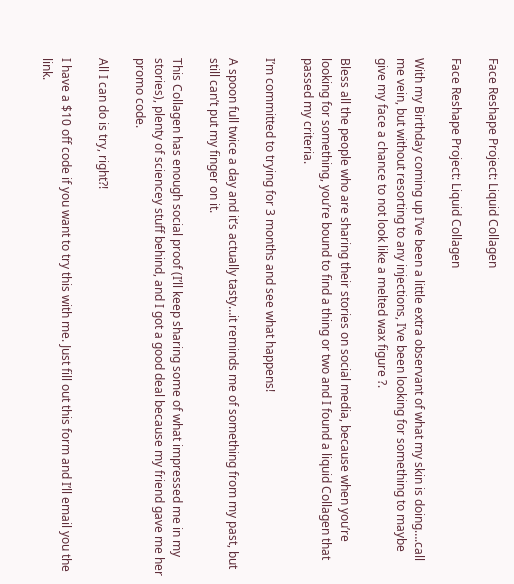Face Reshape Project: Liquid Collagen

Face Reshape Project: Liquid Collagen

With my Birthday coming up I’ve been a little extra observant of what my skin is doing….call me vein, but without resorting to any injections, I’ve been looking for something to maybe give my face a chance to not look like a melted wax figure ?.

Bless all the people who are sharing their stories on social media, because when you’re looking for something, you’re bound to find a thing or two and I found a liquid Collagen that passed my criteria.

I’m committed to trying for 3 months and see what happens!

A spoon full twice a day and it’s actually tasty…it reminds me of something from my past, but still can’t put my finger on it.

This Collagen has enough social proof (I’ll keep sharing some of what impressed me in my stories), plenty of sciencey stuff behind, and I got a good deal because my friend gave me her promo code.

All I can do is try, right?!

I have a $10 off code if you want to try this with me. Just fill out this form and I’ll email you the link.